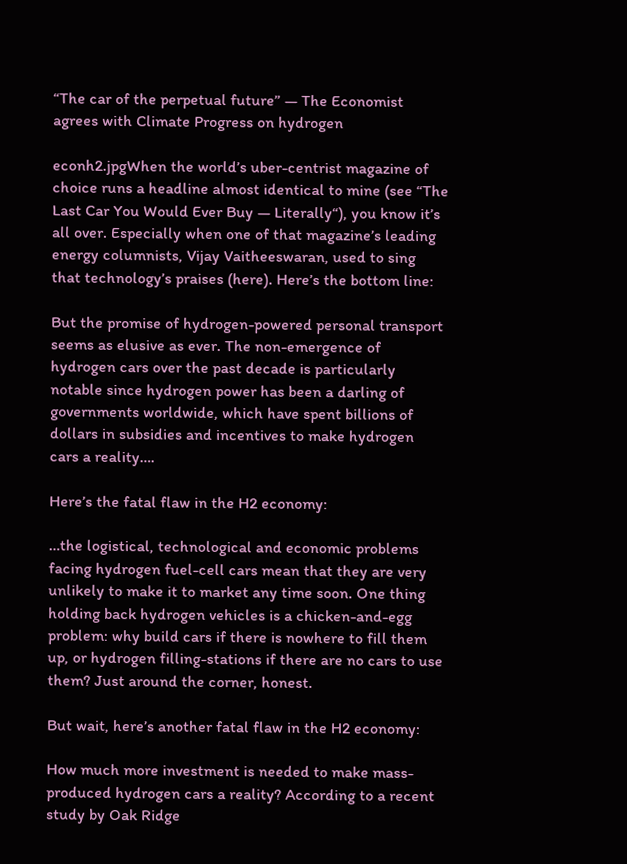“The car of the perpetual future” — The Economist agrees with Climate Progress on hydrogen

econh2.jpgWhen the world’s uber-centrist magazine of choice runs a headline almost identical to mine (see “The Last Car You Would Ever Buy — Literally“), you know it’s all over. Especially when one of that magazine’s leading energy columnists, Vijay Vaitheeswaran, used to sing that technology’s praises (here). Here’s the bottom line:

But the promise of hydrogen-powered personal transport seems as elusive as ever. The non-emergence of hydrogen cars over the past decade is particularly notable since hydrogen power has been a darling of governments worldwide, which have spent billions of dollars in subsidies and incentives to make hydrogen cars a reality….

Here’s the fatal flaw in the H2 economy:

…the logistical, technological and economic problems facing hydrogen fuel-cell cars mean that they are very unlikely to make it to market any time soon. One thing holding back hydrogen vehicles is a chicken-and-egg problem: why build cars if there is nowhere to fill them up, or hydrogen filling-stations if there are no cars to use them? Just around the corner, honest.

But wait, here’s another fatal flaw in the H2 economy:

How much more investment is needed to make mass-produced hydrogen cars a reality? According to a recent study by Oak Ridge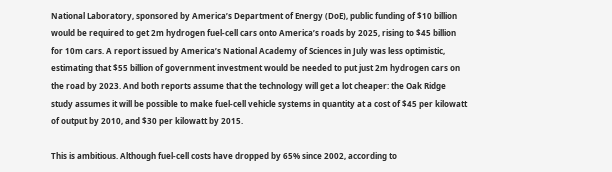National Laboratory, sponsored by America’s Department of Energy (DoE), public funding of $10 billion would be required to get 2m hydrogen fuel-cell cars onto America’s roads by 2025, rising to $45 billion for 10m cars. A report issued by America’s National Academy of Sciences in July was less optimistic, estimating that $55 billion of government investment would be needed to put just 2m hydrogen cars on the road by 2023. And both reports assume that the technology will get a lot cheaper: the Oak Ridge study assumes it will be possible to make fuel-cell vehicle systems in quantity at a cost of $45 per kilowatt of output by 2010, and $30 per kilowatt by 2015.

This is ambitious. Although fuel-cell costs have dropped by 65% since 2002, according to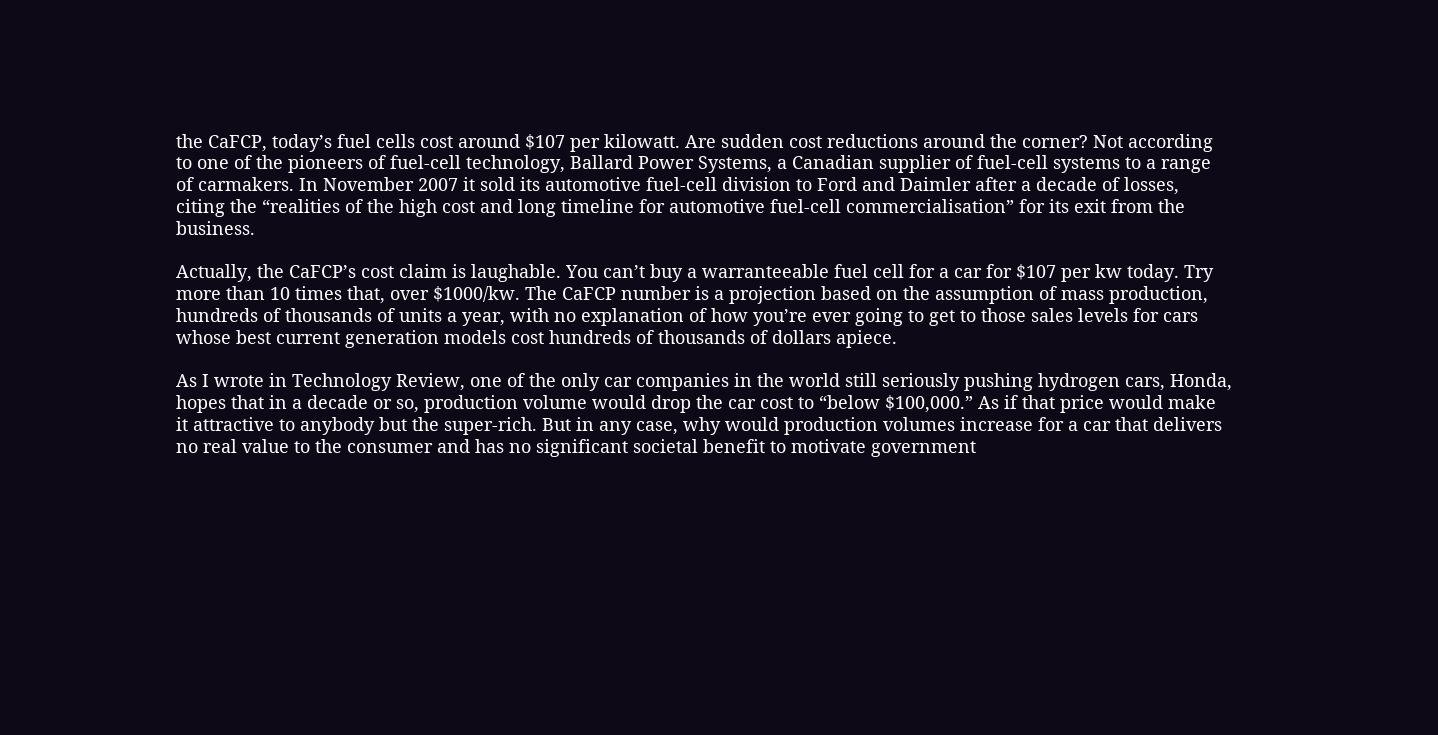the CaFCP, today’s fuel cells cost around $107 per kilowatt. Are sudden cost reductions around the corner? Not according to one of the pioneers of fuel-cell technology, Ballard Power Systems, a Canadian supplier of fuel-cell systems to a range of carmakers. In November 2007 it sold its automotive fuel-cell division to Ford and Daimler after a decade of losses, citing the “realities of the high cost and long timeline for automotive fuel-cell commercialisation” for its exit from the business.

Actually, the CaFCP’s cost claim is laughable. You can’t buy a warranteeable fuel cell for a car for $107 per kw today. Try more than 10 times that, over $1000/kw. The CaFCP number is a projection based on the assumption of mass production, hundreds of thousands of units a year, with no explanation of how you’re ever going to get to those sales levels for cars whose best current generation models cost hundreds of thousands of dollars apiece.

As I wrote in Technology Review, one of the only car companies in the world still seriously pushing hydrogen cars, Honda, hopes that in a decade or so, production volume would drop the car cost to “below $100,000.” As if that price would make it attractive to anybody but the super-rich. But in any case, why would production volumes increase for a car that delivers no real value to the consumer and has no significant societal benefit to motivate government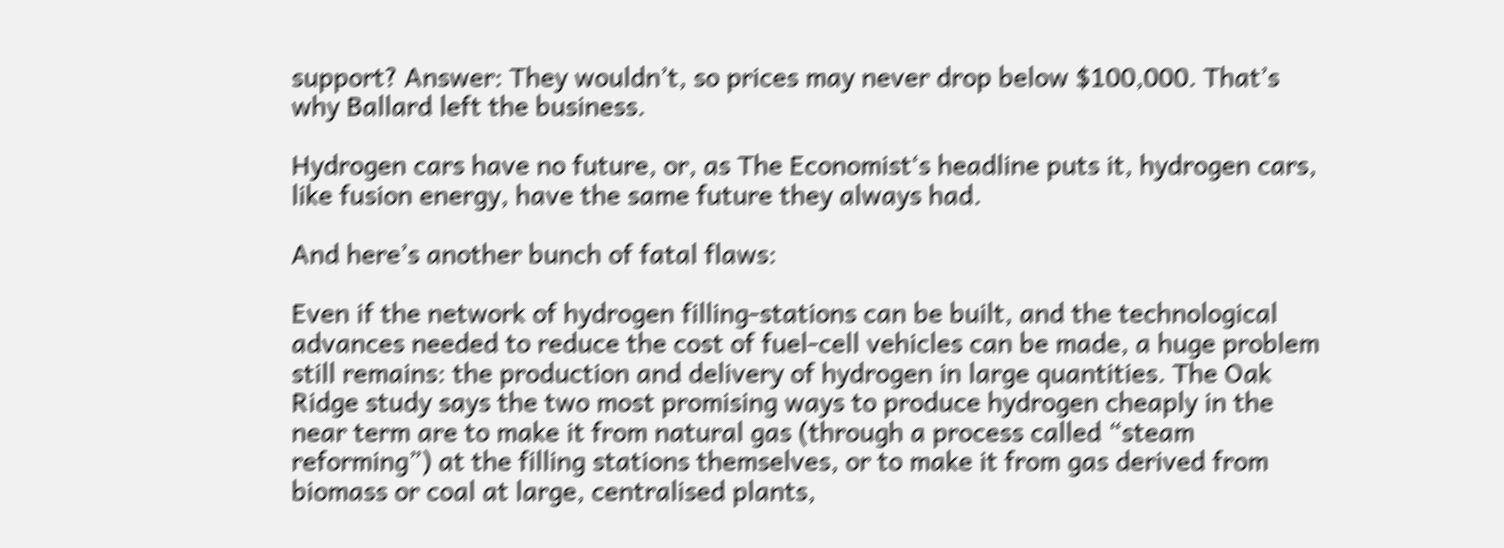support? Answer: They wouldn’t, so prices may never drop below $100,000. That’s why Ballard left the business.

Hydrogen cars have no future, or, as The Economist‘s headline puts it, hydrogen cars, like fusion energy, have the same future they always had.

And here’s another bunch of fatal flaws:

Even if the network of hydrogen filling-stations can be built, and the technological advances needed to reduce the cost of fuel-cell vehicles can be made, a huge problem still remains: the production and delivery of hydrogen in large quantities. The Oak Ridge study says the two most promising ways to produce hydrogen cheaply in the near term are to make it from natural gas (through a process called “steam reforming”) at the filling stations themselves, or to make it from gas derived from biomass or coal at large, centralised plants,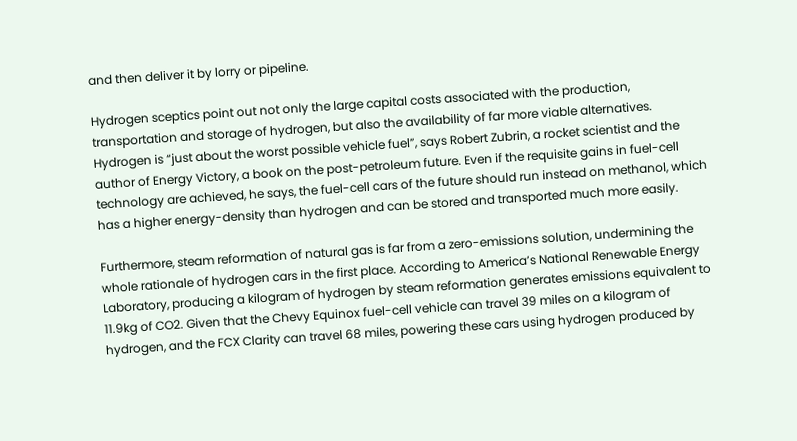and then deliver it by lorry or pipeline.

Hydrogen sceptics point out not only the large capital costs associated with the production, transportation and storage of hydrogen, but also the availability of far more viable alternatives. Hydrogen is “just about the worst possible vehicle fuel”, says Robert Zubrin, a rocket scientist and the author of Energy Victory, a book on the post-petroleum future. Even if the requisite gains in fuel-cell technology are achieved, he says, the fuel-cell cars of the future should run instead on methanol, which has a higher energy-density than hydrogen and can be stored and transported much more easily.

Furthermore, steam reformation of natural gas is far from a zero-emissions solution, undermining the whole rationale of hydrogen cars in the first place. According to America’s National Renewable Energy Laboratory, producing a kilogram of hydrogen by steam reformation generates emissions equivalent to 11.9kg of CO2. Given that the Chevy Equinox fuel-cell vehicle can travel 39 miles on a kilogram of hydrogen, and the FCX Clarity can travel 68 miles, powering these cars using hydrogen produced by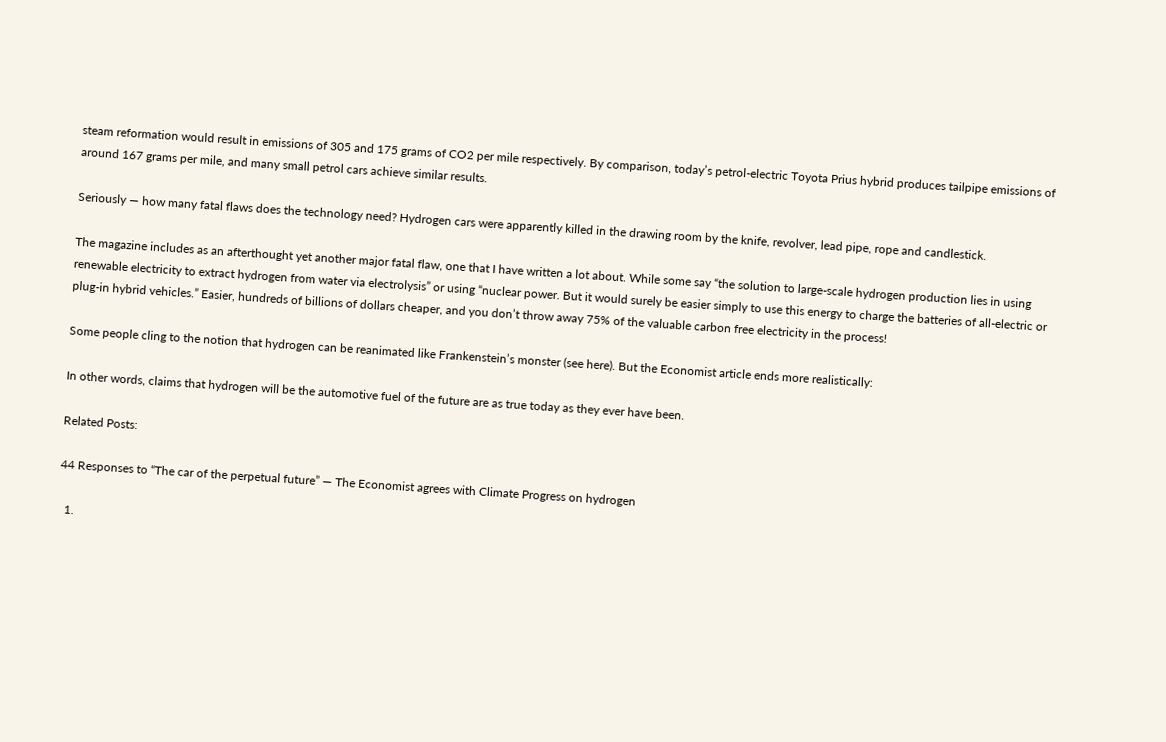steam reformation would result in emissions of 305 and 175 grams of CO2 per mile respectively. By comparison, today’s petrol-electric Toyota Prius hybrid produces tailpipe emissions of around 167 grams per mile, and many small petrol cars achieve similar results.

Seriously — how many fatal flaws does the technology need? Hydrogen cars were apparently killed in the drawing room by the knife, revolver, lead pipe, rope and candlestick.

The magazine includes as an afterthought yet another major fatal flaw, one that I have written a lot about. While some say “the solution to large-scale hydrogen production lies in using renewable electricity to extract hydrogen from water via electrolysis” or using “nuclear power. But it would surely be easier simply to use this energy to charge the batteries of all-electric or plug-in hybrid vehicles.” Easier, hundreds of billions of dollars cheaper, and you don’t throw away 75% of the valuable carbon free electricity in the process!

Some people cling to the notion that hydrogen can be reanimated like Frankenstein’s monster (see here). But the Economist article ends more realistically:

In other words, claims that hydrogen will be the automotive fuel of the future are as true today as they ever have been.

Related Posts:

44 Responses to “The car of the perpetual future” — The Economist agrees with Climate Progress on hydrogen

  1.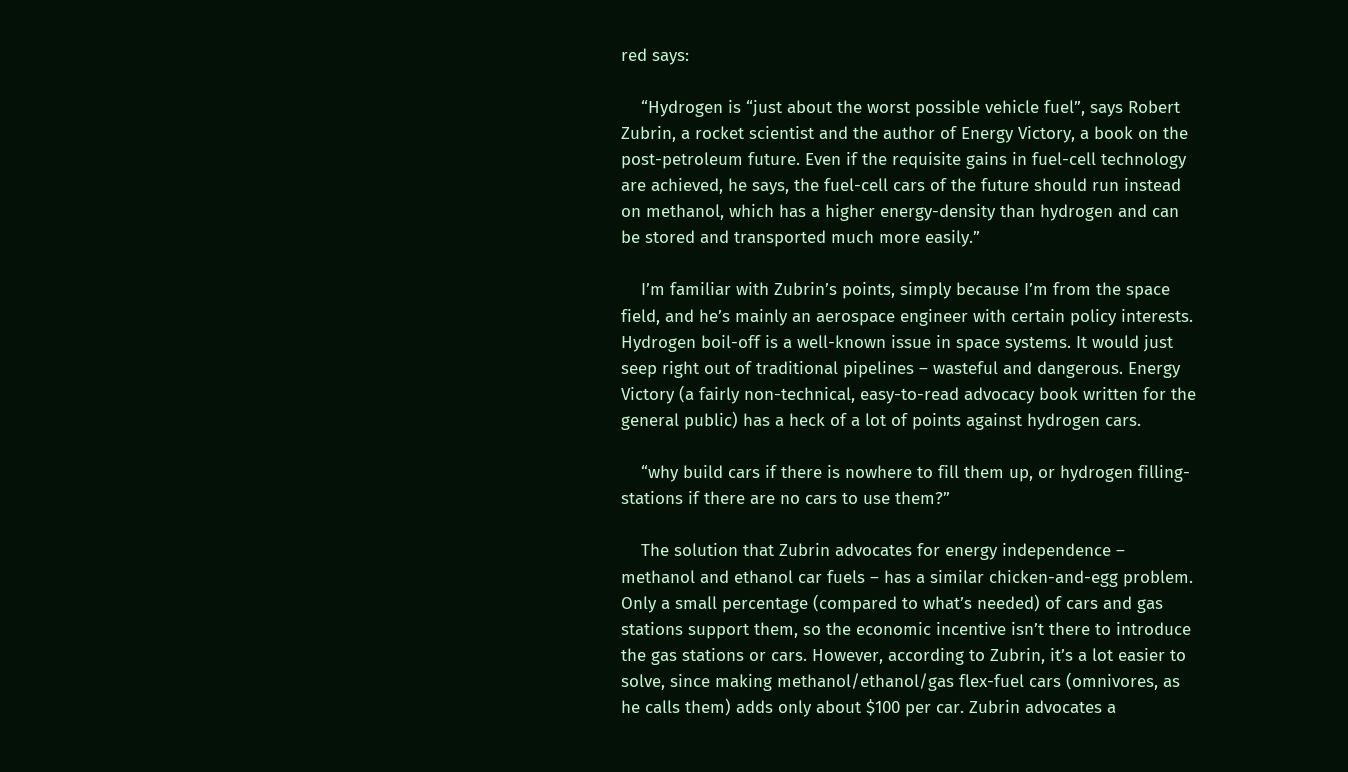red says:

    “Hydrogen is “just about the worst possible vehicle fuel”, says Robert Zubrin, a rocket scientist and the author of Energy Victory, a book on the post-petroleum future. Even if the requisite gains in fuel-cell technology are achieved, he says, the fuel-cell cars of the future should run instead on methanol, which has a higher energy-density than hydrogen and can be stored and transported much more easily.”

    I’m familiar with Zubrin’s points, simply because I’m from the space field, and he’s mainly an aerospace engineer with certain policy interests. Hydrogen boil-off is a well-known issue in space systems. It would just seep right out of traditional pipelines – wasteful and dangerous. Energy Victory (a fairly non-technical, easy-to-read advocacy book written for the general public) has a heck of a lot of points against hydrogen cars.

    “why build cars if there is nowhere to fill them up, or hydrogen filling-stations if there are no cars to use them?”

    The solution that Zubrin advocates for energy independence – methanol and ethanol car fuels – has a similar chicken-and-egg problem. Only a small percentage (compared to what’s needed) of cars and gas stations support them, so the economic incentive isn’t there to introduce the gas stations or cars. However, according to Zubrin, it’s a lot easier to solve, since making methanol/ethanol/gas flex-fuel cars (omnivores, as he calls them) adds only about $100 per car. Zubrin advocates a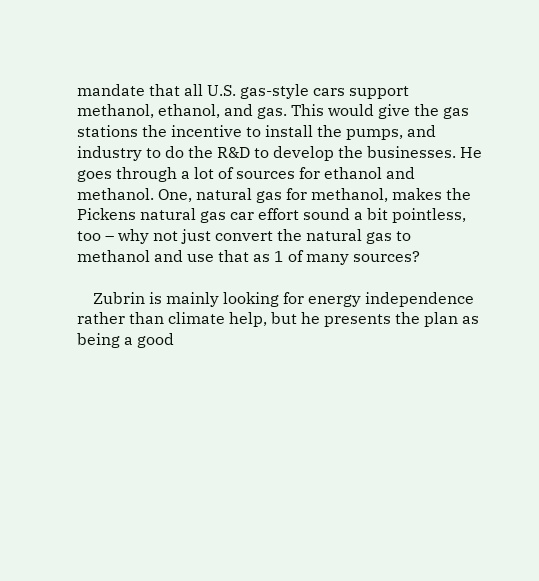mandate that all U.S. gas-style cars support methanol, ethanol, and gas. This would give the gas stations the incentive to install the pumps, and industry to do the R&D to develop the businesses. He goes through a lot of sources for ethanol and methanol. One, natural gas for methanol, makes the Pickens natural gas car effort sound a bit pointless, too – why not just convert the natural gas to methanol and use that as 1 of many sources?

    Zubrin is mainly looking for energy independence rather than climate help, but he presents the plan as being a good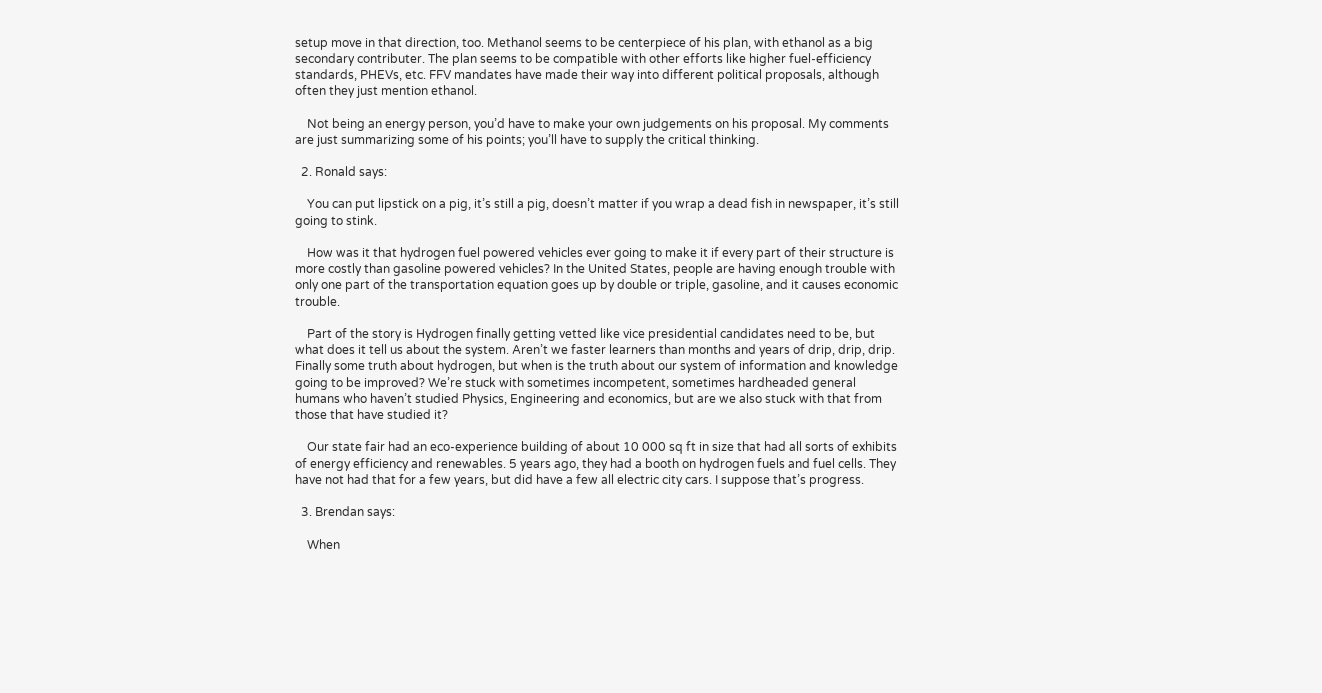setup move in that direction, too. Methanol seems to be centerpiece of his plan, with ethanol as a big secondary contributer. The plan seems to be compatible with other efforts like higher fuel-efficiency standards, PHEVs, etc. FFV mandates have made their way into different political proposals, although often they just mention ethanol.

    Not being an energy person, you’d have to make your own judgements on his proposal. My comments are just summarizing some of his points; you’ll have to supply the critical thinking.

  2. Ronald says:

    You can put lipstick on a pig, it’s still a pig, doesn’t matter if you wrap a dead fish in newspaper, it’s still going to stink.

    How was it that hydrogen fuel powered vehicles ever going to make it if every part of their structure is more costly than gasoline powered vehicles? In the United States, people are having enough trouble with only one part of the transportation equation goes up by double or triple, gasoline, and it causes economic trouble.

    Part of the story is Hydrogen finally getting vetted like vice presidential candidates need to be, but what does it tell us about the system. Aren’t we faster learners than months and years of drip, drip, drip. Finally some truth about hydrogen, but when is the truth about our system of information and knowledge going to be improved? We’re stuck with sometimes incompetent, sometimes hardheaded general humans who haven’t studied Physics, Engineering and economics, but are we also stuck with that from those that have studied it?

    Our state fair had an eco-experience building of about 10 000 sq ft in size that had all sorts of exhibits of energy efficiency and renewables. 5 years ago, they had a booth on hydrogen fuels and fuel cells. They have not had that for a few years, but did have a few all electric city cars. I suppose that’s progress.

  3. Brendan says:

    When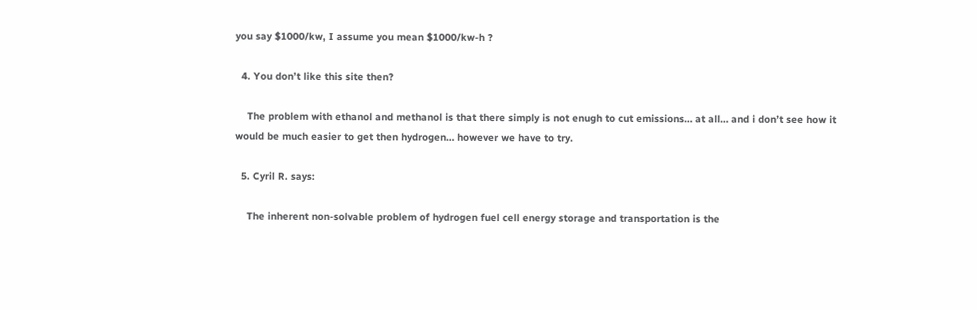you say $1000/kw, I assume you mean $1000/kw-h ?

  4. You don’t like this site then?

    The problem with ethanol and methanol is that there simply is not enugh to cut emissions… at all… and i don’t see how it would be much easier to get then hydrogen… however we have to try.

  5. Cyril R. says:

    The inherent non-solvable problem of hydrogen fuel cell energy storage and transportation is the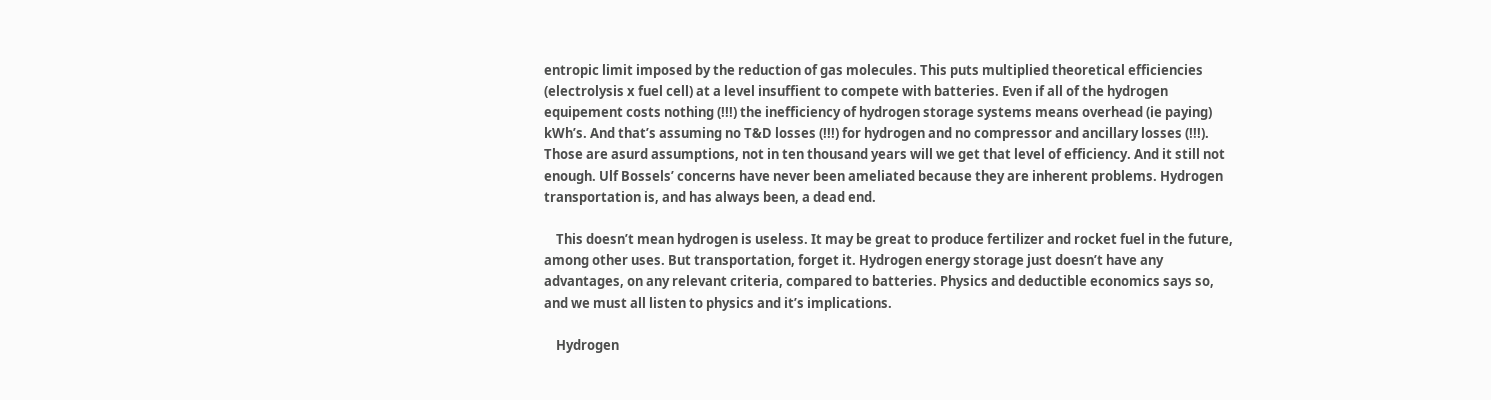entropic limit imposed by the reduction of gas molecules. This puts multiplied theoretical efficiencies (electrolysis x fuel cell) at a level insuffient to compete with batteries. Even if all of the hydrogen equipement costs nothing (!!!) the inefficiency of hydrogen storage systems means overhead (ie paying) kWh’s. And that’s assuming no T&D losses (!!!) for hydrogen and no compressor and ancillary losses (!!!). Those are asurd assumptions, not in ten thousand years will we get that level of efficiency. And it still not enough. Ulf Bossels’ concerns have never been ameliated because they are inherent problems. Hydrogen transportation is, and has always been, a dead end.

    This doesn’t mean hydrogen is useless. It may be great to produce fertilizer and rocket fuel in the future, among other uses. But transportation, forget it. Hydrogen energy storage just doesn’t have any advantages, on any relevant criteria, compared to batteries. Physics and deductible economics says so, and we must all listen to physics and it’s implications.

    Hydrogen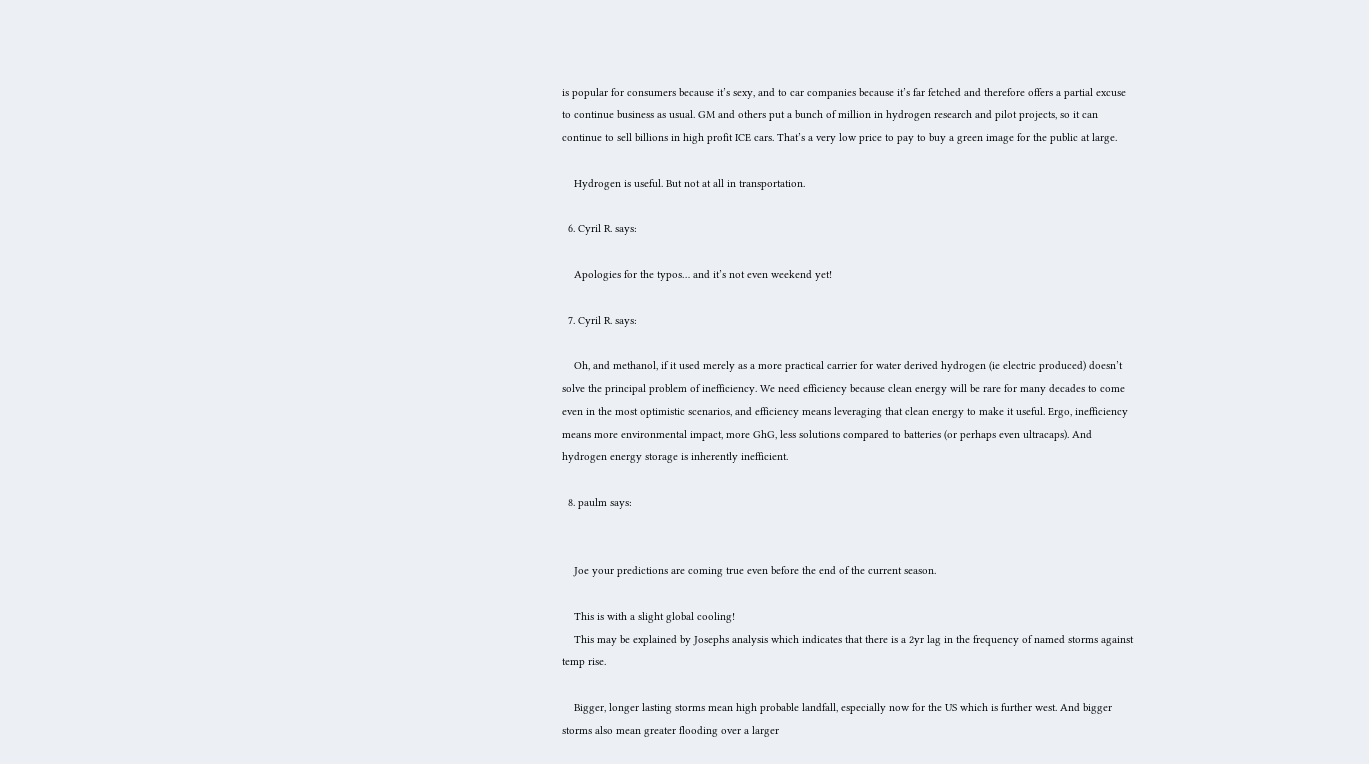is popular for consumers because it’s sexy, and to car companies because it’s far fetched and therefore offers a partial excuse to continue business as usual. GM and others put a bunch of million in hydrogen research and pilot projects, so it can continue to sell billions in high profit ICE cars. That’s a very low price to pay to buy a green image for the public at large.

    Hydrogen is useful. But not at all in transportation.

  6. Cyril R. says:

    Apologies for the typos… and it’s not even weekend yet!

  7. Cyril R. says:

    Oh, and methanol, if it used merely as a more practical carrier for water derived hydrogen (ie electric produced) doesn’t solve the principal problem of inefficiency. We need efficiency because clean energy will be rare for many decades to come even in the most optimistic scenarios, and efficiency means leveraging that clean energy to make it useful. Ergo, inefficiency means more environmental impact, more GhG, less solutions compared to batteries (or perhaps even ultracaps). And hydrogen energy storage is inherently inefficient.

  8. paulm says:


    Joe your predictions are coming true even before the end of the current season.

    This is with a slight global cooling!
    This may be explained by Josephs analysis which indicates that there is a 2yr lag in the frequency of named storms against temp rise.

    Bigger, longer lasting storms mean high probable landfall, especially now for the US which is further west. And bigger storms also mean greater flooding over a larger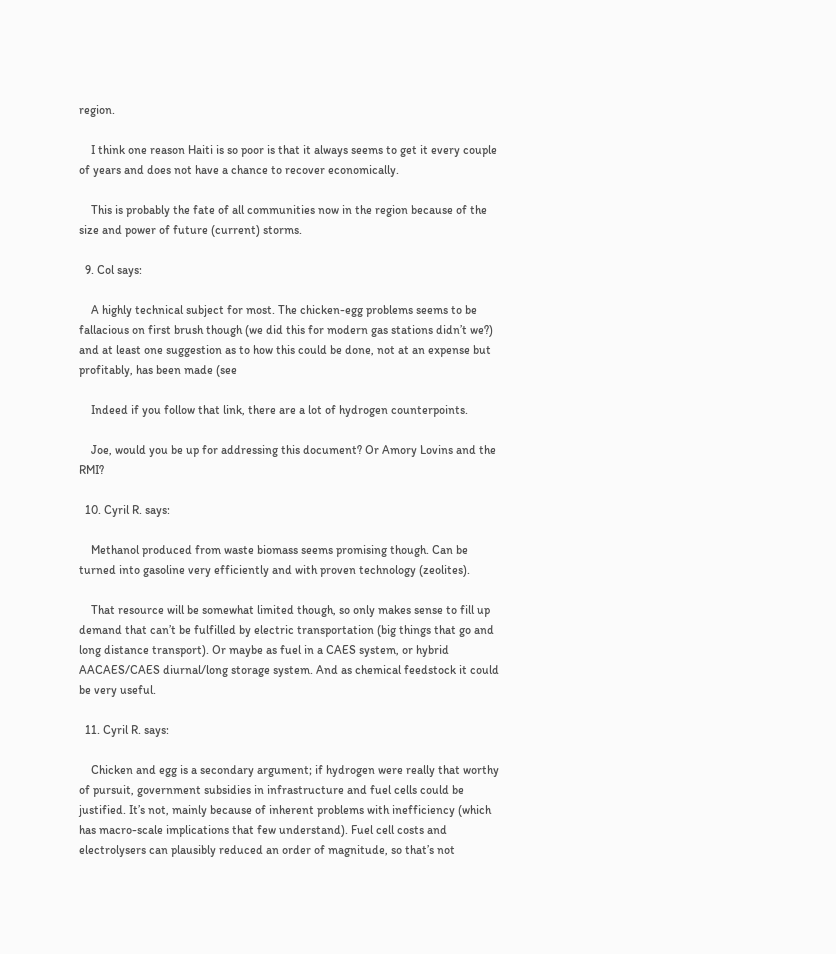region.

    I think one reason Haiti is so poor is that it always seems to get it every couple of years and does not have a chance to recover economically.

    This is probably the fate of all communities now in the region because of the size and power of future (current) storms.

  9. Col says:

    A highly technical subject for most. The chicken-egg problems seems to be fallacious on first brush though (we did this for modern gas stations didn’t we?) and at least one suggestion as to how this could be done, not at an expense but profitably, has been made (see

    Indeed if you follow that link, there are a lot of hydrogen counterpoints.

    Joe, would you be up for addressing this document? Or Amory Lovins and the RMI?

  10. Cyril R. says:

    Methanol produced from waste biomass seems promising though. Can be turned into gasoline very efficiently and with proven technology (zeolites).

    That resource will be somewhat limited though, so only makes sense to fill up demand that can’t be fulfilled by electric transportation (big things that go and long distance transport). Or maybe as fuel in a CAES system, or hybrid AACAES/CAES diurnal/long storage system. And as chemical feedstock it could be very useful.

  11. Cyril R. says:

    Chicken and egg is a secondary argument; if hydrogen were really that worthy of pursuit, government subsidies in infrastructure and fuel cells could be justified. It’s not, mainly because of inherent problems with inefficiency (which has macro-scale implications that few understand). Fuel cell costs and electrolysers can plausibly reduced an order of magnitude, so that’s not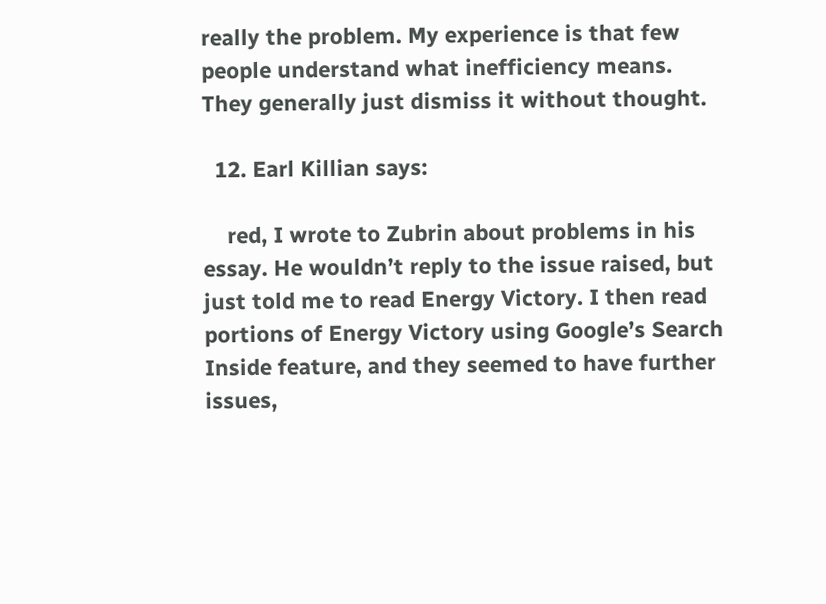really the problem. My experience is that few people understand what inefficiency means. They generally just dismiss it without thought.

  12. Earl Killian says:

    red, I wrote to Zubrin about problems in his essay. He wouldn’t reply to the issue raised, but just told me to read Energy Victory. I then read portions of Energy Victory using Google’s Search Inside feature, and they seemed to have further issues,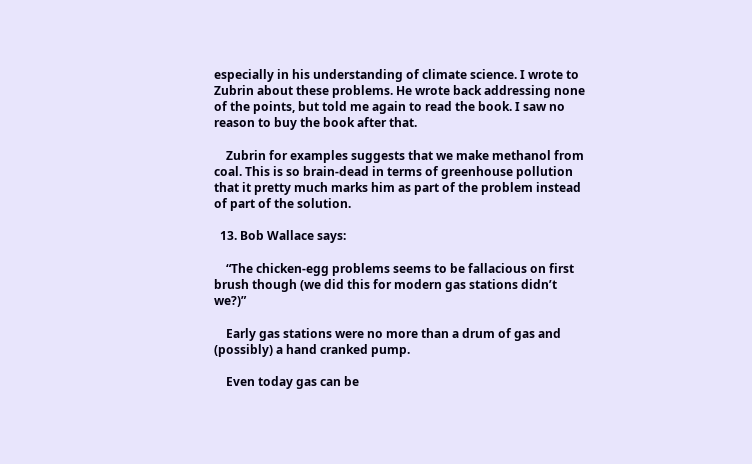especially in his understanding of climate science. I wrote to Zubrin about these problems. He wrote back addressing none of the points, but told me again to read the book. I saw no reason to buy the book after that.

    Zubrin for examples suggests that we make methanol from coal. This is so brain-dead in terms of greenhouse pollution that it pretty much marks him as part of the problem instead of part of the solution.

  13. Bob Wallace says:

    “The chicken-egg problems seems to be fallacious on first brush though (we did this for modern gas stations didn’t we?)”

    Early gas stations were no more than a drum of gas and (possibly) a hand cranked pump.

    Even today gas can be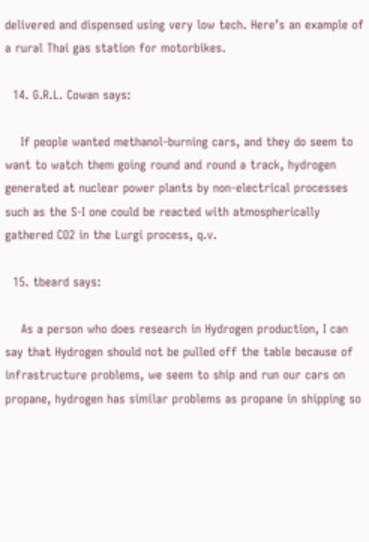delivered and dispensed using very low tech. Here’s an example of a rural Thai gas station for motorbikes.

  14. G.R.L. Cowan says:

    If people wanted methanol-burning cars, and they do seem to want to watch them going round and round a track, hydrogen generated at nuclear power plants by non-electrical processes such as the S-I one could be reacted with atmospherically gathered CO2 in the Lurgi process, q.v.

  15. tbeard says:

    As a person who does research in Hydrogen production, I can say that Hydrogen should not be pulled off the table because of infrastructure problems, we seem to ship and run our cars on propane, hydrogen has similar problems as propane in shipping so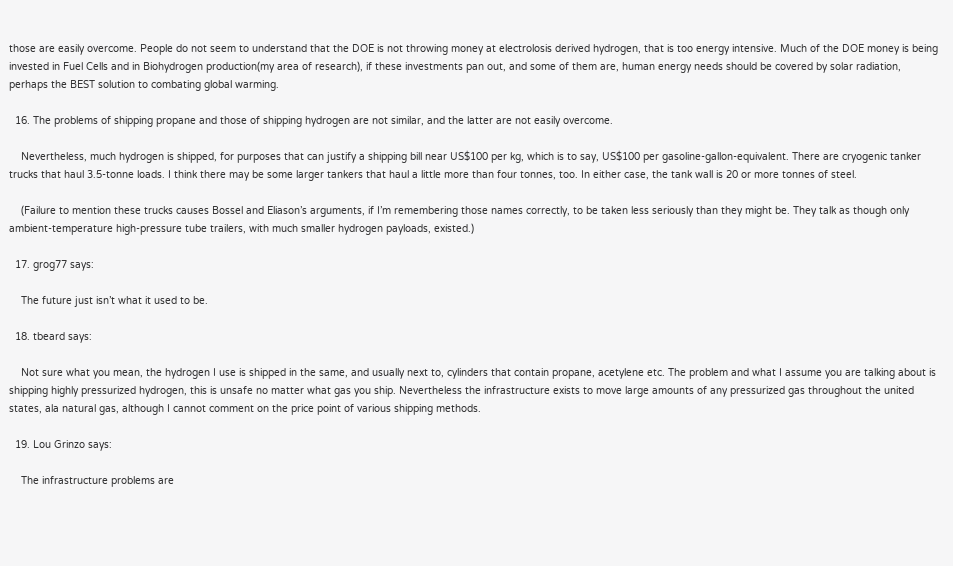those are easily overcome. People do not seem to understand that the DOE is not throwing money at electrolosis derived hydrogen, that is too energy intensive. Much of the DOE money is being invested in Fuel Cells and in Biohydrogen production(my area of research), if these investments pan out, and some of them are, human energy needs should be covered by solar radiation, perhaps the BEST solution to combating global warming.

  16. The problems of shipping propane and those of shipping hydrogen are not similar, and the latter are not easily overcome.

    Nevertheless, much hydrogen is shipped, for purposes that can justify a shipping bill near US$100 per kg, which is to say, US$100 per gasoline-gallon-equivalent. There are cryogenic tanker trucks that haul 3.5-tonne loads. I think there may be some larger tankers that haul a little more than four tonnes, too. In either case, the tank wall is 20 or more tonnes of steel.

    (Failure to mention these trucks causes Bossel and Eliason’s arguments, if I’m remembering those names correctly, to be taken less seriously than they might be. They talk as though only ambient-temperature high-pressure tube trailers, with much smaller hydrogen payloads, existed.)

  17. grog77 says:

    The future just isn’t what it used to be.

  18. tbeard says:

    Not sure what you mean, the hydrogen I use is shipped in the same, and usually next to, cylinders that contain propane, acetylene etc. The problem and what I assume you are talking about is shipping highly pressurized hydrogen, this is unsafe no matter what gas you ship. Nevertheless the infrastructure exists to move large amounts of any pressurized gas throughout the united states, ala natural gas, although I cannot comment on the price point of various shipping methods.

  19. Lou Grinzo says:

    The infrastructure problems are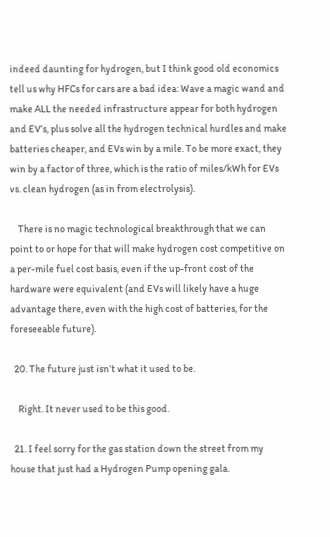indeed daunting for hydrogen, but I think good old economics tell us why HFCs for cars are a bad idea: Wave a magic wand and make ALL the needed infrastructure appear for both hydrogen and EV’s, plus solve all the hydrogen technical hurdles and make batteries cheaper, and EVs win by a mile. To be more exact, they win by a factor of three, which is the ratio of miles/kWh for EVs vs. clean hydrogen (as in from electrolysis).

    There is no magic technological breakthrough that we can point to or hope for that will make hydrogen cost competitive on a per-mile fuel cost basis, even if the up-front cost of the hardware were equivalent (and EVs will likely have a huge advantage there, even with the high cost of batteries, for the foreseeable future).

  20. The future just isn’t what it used to be.

    Right. It never used to be this good.

  21. I feel sorry for the gas station down the street from my house that just had a Hydrogen Pump opening gala.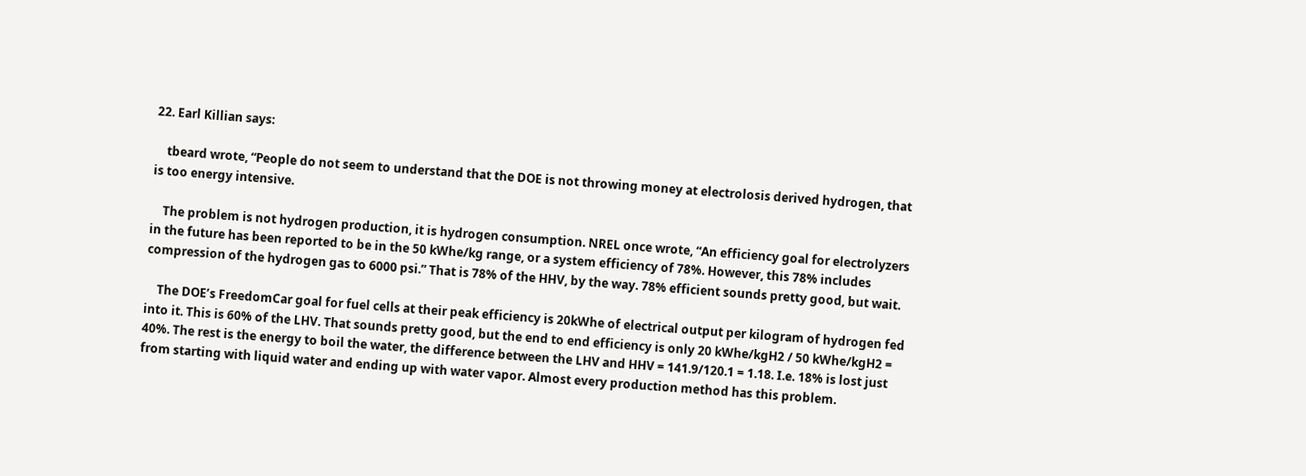22. Earl Killian says:

    tbeard wrote, “People do not seem to understand that the DOE is not throwing money at electrolosis derived hydrogen, that is too energy intensive.

    The problem is not hydrogen production, it is hydrogen consumption. NREL once wrote, “An efficiency goal for electrolyzers in the future has been reported to be in the 50 kWhe/kg range, or a system efficiency of 78%. However, this 78% includes compression of the hydrogen gas to 6000 psi.” That is 78% of the HHV, by the way. 78% efficient sounds pretty good, but wait.

    The DOE’s FreedomCar goal for fuel cells at their peak efficiency is 20kWhe of electrical output per kilogram of hydrogen fed into it. This is 60% of the LHV. That sounds pretty good, but the end to end efficiency is only 20 kWhe/kgH2 / 50 kWhe/kgH2 = 40%. The rest is the energy to boil the water, the difference between the LHV and HHV = 141.9/120.1 = 1.18. I.e. 18% is lost just from starting with liquid water and ending up with water vapor. Almost every production method has this problem.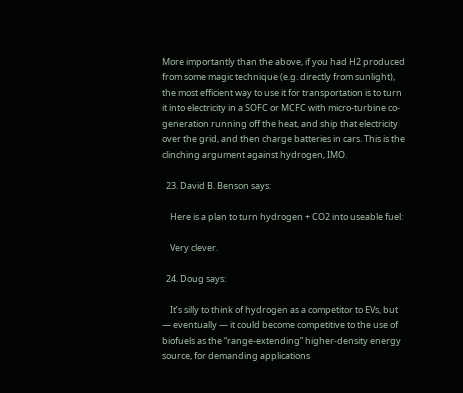More importantly than the above, if you had H2 produced from some magic technique (e.g. directly from sunlight), the most efficient way to use it for transportation is to turn it into electricity in a SOFC or MCFC with micro-turbine co-generation running off the heat, and ship that electricity over the grid, and then charge batteries in cars. This is the clinching argument against hydrogen, IMO.

  23. David B. Benson says:

    Here is a plan to turn hydrogen + CO2 into useable fuel:

    Very clever.

  24. Doug says:

    It’s silly to think of hydrogen as a competitor to EVs, but — eventually — it could become competitive to the use of biofuels as the “range-extending” higher-density energy source, for demanding applications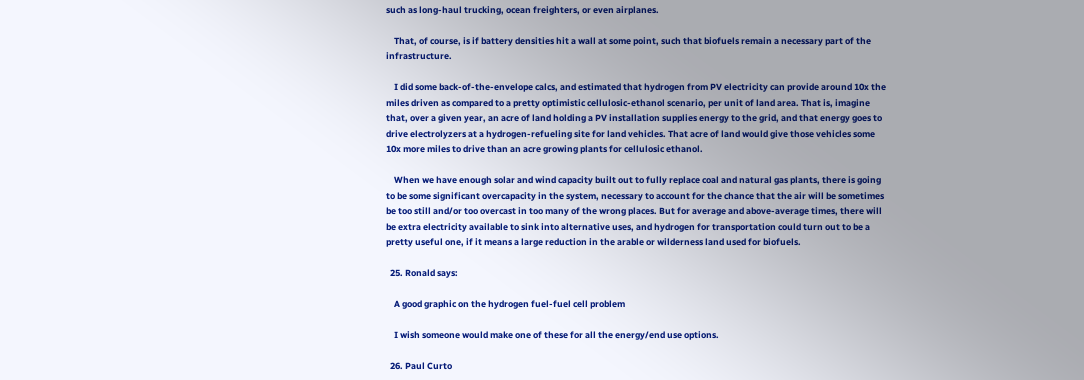such as long-haul trucking, ocean freighters, or even airplanes.

    That, of course, is if battery densities hit a wall at some point, such that biofuels remain a necessary part of the infrastructure.

    I did some back-of-the-envelope calcs, and estimated that hydrogen from PV electricity can provide around 10x the miles driven as compared to a pretty optimistic cellulosic-ethanol scenario, per unit of land area. That is, imagine that, over a given year, an acre of land holding a PV installation supplies energy to the grid, and that energy goes to drive electrolyzers at a hydrogen-refueling site for land vehicles. That acre of land would give those vehicles some 10x more miles to drive than an acre growing plants for cellulosic ethanol.

    When we have enough solar and wind capacity built out to fully replace coal and natural gas plants, there is going to be some significant overcapacity in the system, necessary to account for the chance that the air will be sometimes be too still and/or too overcast in too many of the wrong places. But for average and above-average times, there will be extra electricity available to sink into alternative uses, and hydrogen for transportation could turn out to be a pretty useful one, if it means a large reduction in the arable or wilderness land used for biofuels.

  25. Ronald says:

    A good graphic on the hydrogen fuel-fuel cell problem

    I wish someone would make one of these for all the energy/end use options.

  26. Paul Curto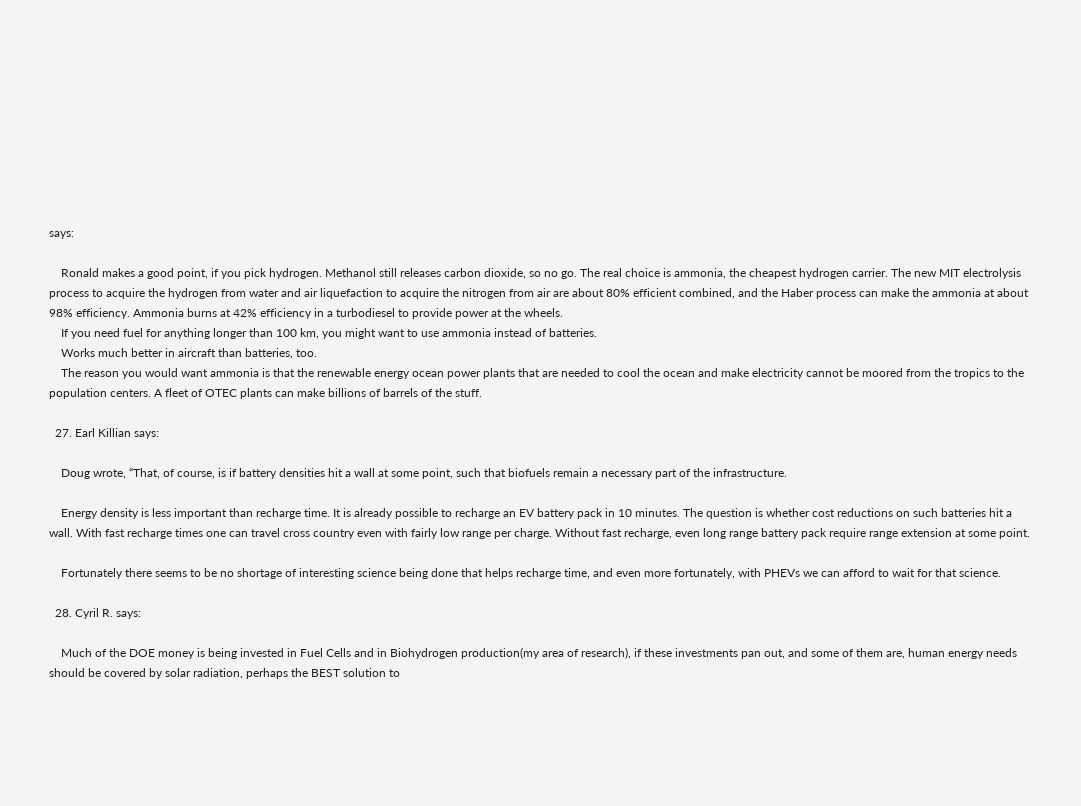says:

    Ronald makes a good point, if you pick hydrogen. Methanol still releases carbon dioxide, so no go. The real choice is ammonia, the cheapest hydrogen carrier. The new MIT electrolysis process to acquire the hydrogen from water and air liquefaction to acquire the nitrogen from air are about 80% efficient combined, and the Haber process can make the ammonia at about 98% efficiency. Ammonia burns at 42% efficiency in a turbodiesel to provide power at the wheels.
    If you need fuel for anything longer than 100 km, you might want to use ammonia instead of batteries.
    Works much better in aircraft than batteries, too.
    The reason you would want ammonia is that the renewable energy ocean power plants that are needed to cool the ocean and make electricity cannot be moored from the tropics to the population centers. A fleet of OTEC plants can make billions of barrels of the stuff.

  27. Earl Killian says:

    Doug wrote, “That, of course, is if battery densities hit a wall at some point, such that biofuels remain a necessary part of the infrastructure.

    Energy density is less important than recharge time. It is already possible to recharge an EV battery pack in 10 minutes. The question is whether cost reductions on such batteries hit a wall. With fast recharge times one can travel cross country even with fairly low range per charge. Without fast recharge, even long range battery pack require range extension at some point.

    Fortunately there seems to be no shortage of interesting science being done that helps recharge time, and even more fortunately, with PHEVs we can afford to wait for that science.

  28. Cyril R. says:

    Much of the DOE money is being invested in Fuel Cells and in Biohydrogen production(my area of research), if these investments pan out, and some of them are, human energy needs should be covered by solar radiation, perhaps the BEST solution to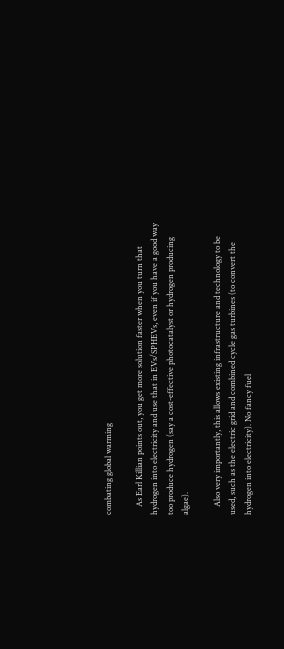combating global warming

    As Earl Killian points out, you get more solution faster when you turn that hydrogen into electricity and use that in EVs/SPHEVs, even if you have a good way too produce hydrogen (say a cost-effective photocatalyst or hydrogen producing algae).

    Also very importantly, this allows existing infrastructure and technology to be used, such as the electric grid and combined cycle gas turbines (to convert the hydrogen into electricity). No fancy fuel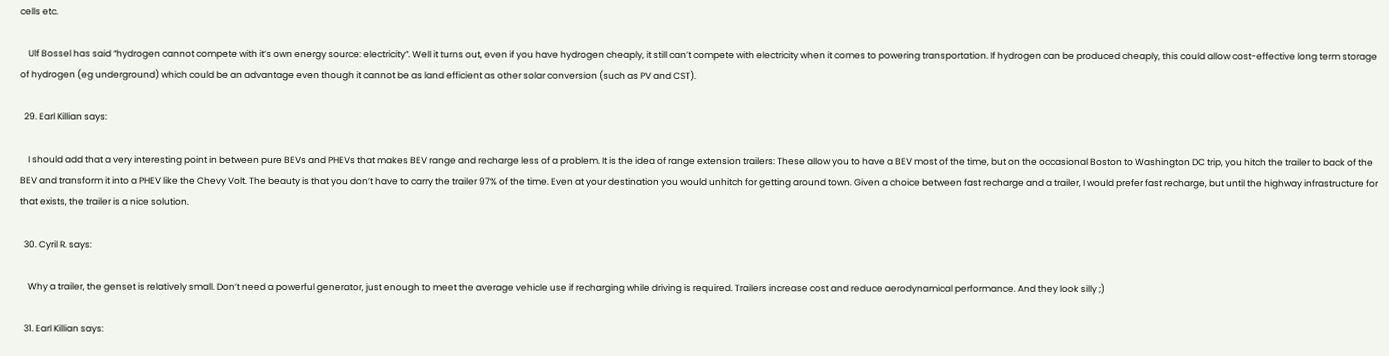cells etc.

    Ulf Bossel has said “hydrogen cannot compete with it’s own energy source: electricity”. Well it turns out, even if you have hydrogen cheaply, it still can’t compete with electricity when it comes to powering transportation. If hydrogen can be produced cheaply, this could allow cost-effective long term storage of hydrogen (eg underground) which could be an advantage even though it cannot be as land efficient as other solar conversion (such as PV and CST).

  29. Earl Killian says:

    I should add that a very interesting point in between pure BEVs and PHEVs that makes BEV range and recharge less of a problem. It is the idea of range extension trailers: These allow you to have a BEV most of the time, but on the occasional Boston to Washington DC trip, you hitch the trailer to back of the BEV and transform it into a PHEV like the Chevy Volt. The beauty is that you don’t have to carry the trailer 97% of the time. Even at your destination you would unhitch for getting around town. Given a choice between fast recharge and a trailer, I would prefer fast recharge, but until the highway infrastructure for that exists, the trailer is a nice solution.

  30. Cyril R. says:

    Why a trailer, the genset is relatively small. Don’t need a powerful generator, just enough to meet the average vehicle use if recharging while driving is required. Trailers increase cost and reduce aerodynamical performance. And they look silly ;)

  31. Earl Killian says: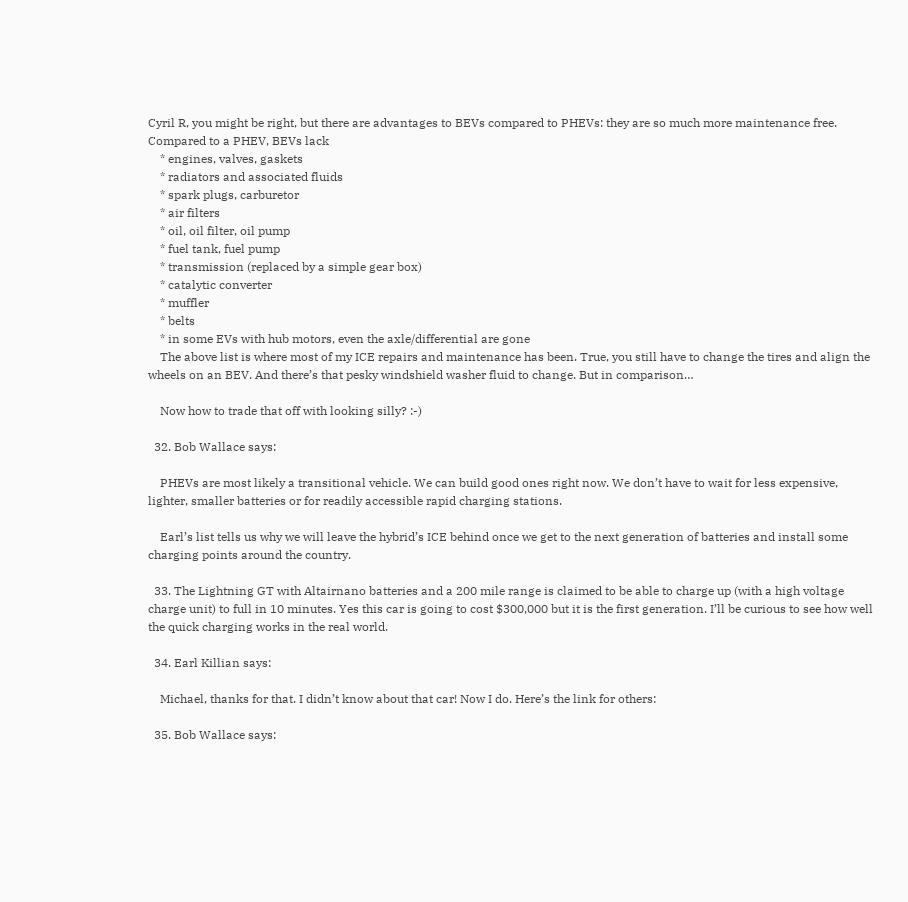Cyril R, you might be right, but there are advantages to BEVs compared to PHEVs: they are so much more maintenance free. Compared to a PHEV, BEVs lack
    * engines, valves, gaskets
    * radiators and associated fluids
    * spark plugs, carburetor
    * air filters
    * oil, oil filter, oil pump
    * fuel tank, fuel pump
    * transmission (replaced by a simple gear box)
    * catalytic converter
    * muffler
    * belts
    * in some EVs with hub motors, even the axle/differential are gone
    The above list is where most of my ICE repairs and maintenance has been. True, you still have to change the tires and align the wheels on an BEV. And there’s that pesky windshield washer fluid to change. But in comparison…

    Now how to trade that off with looking silly? :-)

  32. Bob Wallace says:

    PHEVs are most likely a transitional vehicle. We can build good ones right now. We don’t have to wait for less expensive, lighter, smaller batteries or for readily accessible rapid charging stations.

    Earl’s list tells us why we will leave the hybrid’s ICE behind once we get to the next generation of batteries and install some charging points around the country.

  33. The Lightning GT with Altairnano batteries and a 200 mile range is claimed to be able to charge up (with a high voltage charge unit) to full in 10 minutes. Yes this car is going to cost $300,000 but it is the first generation. I’ll be curious to see how well the quick charging works in the real world.

  34. Earl Killian says:

    Michael, thanks for that. I didn’t know about that car! Now I do. Here’s the link for others:

  35. Bob Wallace says: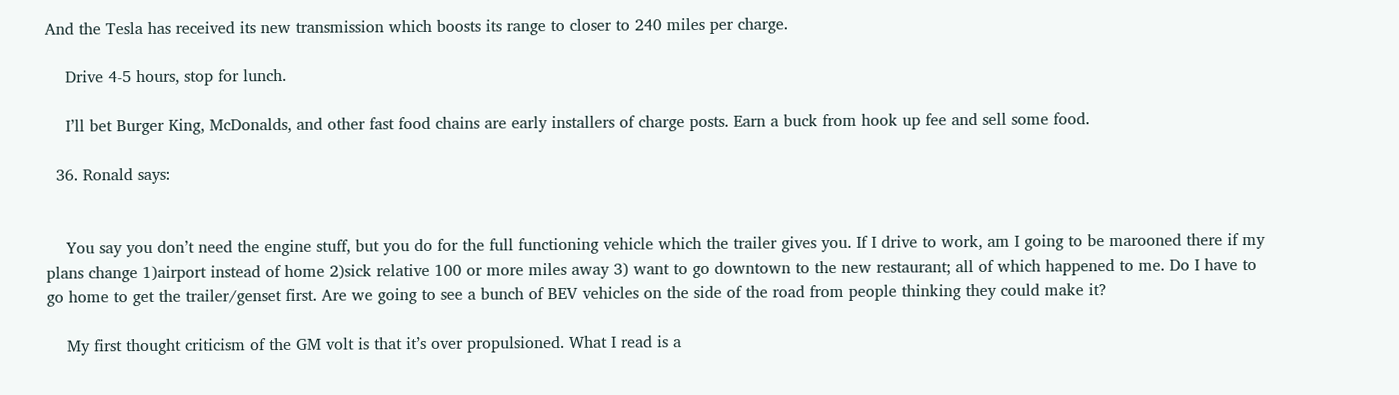And the Tesla has received its new transmission which boosts its range to closer to 240 miles per charge.

    Drive 4-5 hours, stop for lunch.

    I’ll bet Burger King, McDonalds, and other fast food chains are early installers of charge posts. Earn a buck from hook up fee and sell some food.

  36. Ronald says:


    You say you don’t need the engine stuff, but you do for the full functioning vehicle which the trailer gives you. If I drive to work, am I going to be marooned there if my plans change 1)airport instead of home 2)sick relative 100 or more miles away 3) want to go downtown to the new restaurant; all of which happened to me. Do I have to go home to get the trailer/genset first. Are we going to see a bunch of BEV vehicles on the side of the road from people thinking they could make it?

    My first thought criticism of the GM volt is that it’s over propulsioned. What I read is a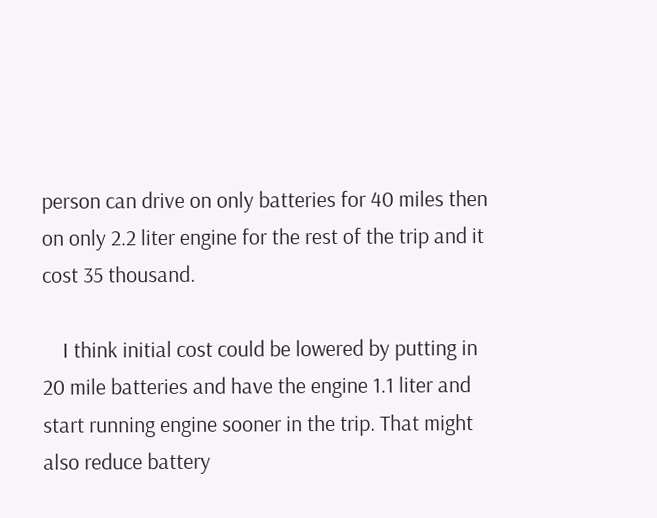person can drive on only batteries for 40 miles then on only 2.2 liter engine for the rest of the trip and it cost 35 thousand.

    I think initial cost could be lowered by putting in 20 mile batteries and have the engine 1.1 liter and start running engine sooner in the trip. That might also reduce battery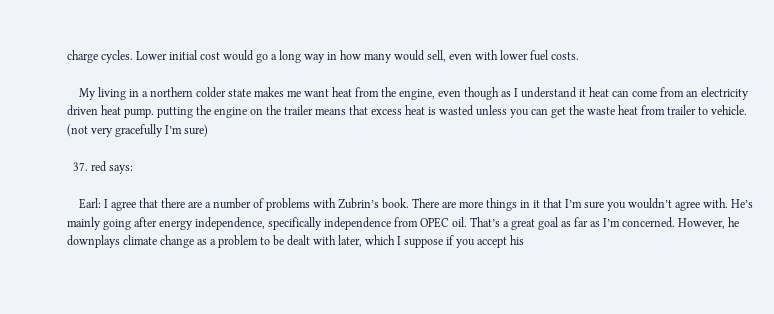charge cycles. Lower initial cost would go a long way in how many would sell, even with lower fuel costs.

    My living in a northern colder state makes me want heat from the engine, even though as I understand it heat can come from an electricity driven heat pump. putting the engine on the trailer means that excess heat is wasted unless you can get the waste heat from trailer to vehicle. (not very gracefully I’m sure)

  37. red says:

    Earl: I agree that there are a number of problems with Zubrin’s book. There are more things in it that I’m sure you wouldn’t agree with. He’s mainly going after energy independence, specifically independence from OPEC oil. That’s a great goal as far as I’m concerned. However, he downplays climate change as a problem to be dealt with later, which I suppose if you accept his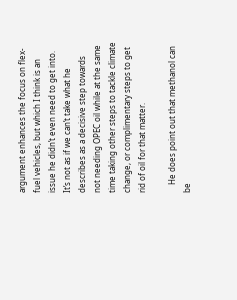argument enhances the focus on flex-fuel vehicles, but which I think is an issue he didn’t even need to get into. It’s not as if we can’t take what he describes as a decisive step towards not needing OPEC oil while at the same time taking other steps to tackle climate change, or complimentary steps to get rid of oil for that matter.

    He does point out that methanol can be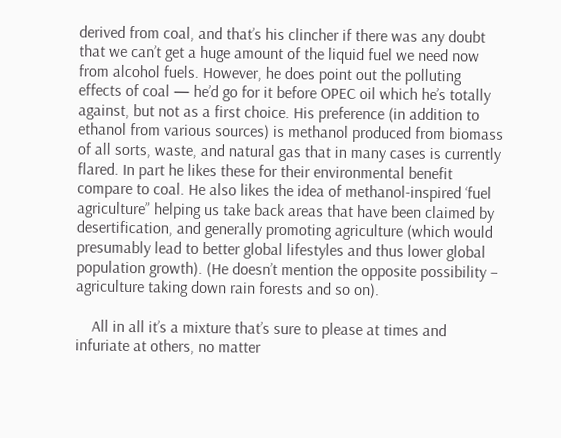derived from coal, and that’s his clincher if there was any doubt that we can’t get a huge amount of the liquid fuel we need now from alcohol fuels. However, he does point out the polluting effects of coal — he’d go for it before OPEC oil which he’s totally against, but not as a first choice. His preference (in addition to ethanol from various sources) is methanol produced from biomass of all sorts, waste, and natural gas that in many cases is currently flared. In part he likes these for their environmental benefit compare to coal. He also likes the idea of methanol-inspired ‘fuel agriculture” helping us take back areas that have been claimed by desertification, and generally promoting agriculture (which would presumably lead to better global lifestyles and thus lower global population growth). (He doesn’t mention the opposite possibility – agriculture taking down rain forests and so on).

    All in all it’s a mixture that’s sure to please at times and infuriate at others, no matter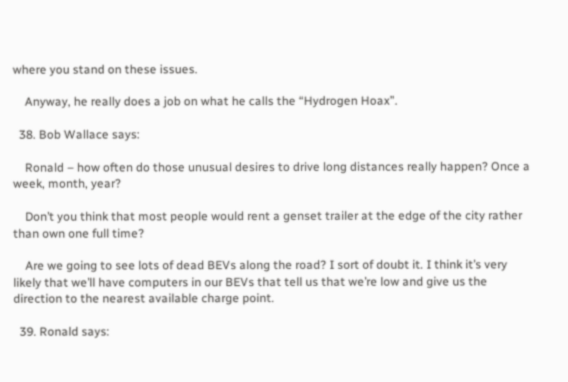where you stand on these issues.

    Anyway, he really does a job on what he calls the “Hydrogen Hoax”.

  38. Bob Wallace says:

    Ronald – how often do those unusual desires to drive long distances really happen? Once a week, month, year?

    Don’t you think that most people would rent a genset trailer at the edge of the city rather than own one full time?

    Are we going to see lots of dead BEVs along the road? I sort of doubt it. I think it’s very likely that we’ll have computers in our BEVs that tell us that we’re low and give us the direction to the nearest available charge point.

  39. Ronald says: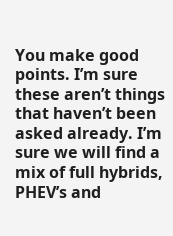You make good points. I’m sure these aren’t things that haven’t been asked already. I’m sure we will find a mix of full hybrids, PHEV’s and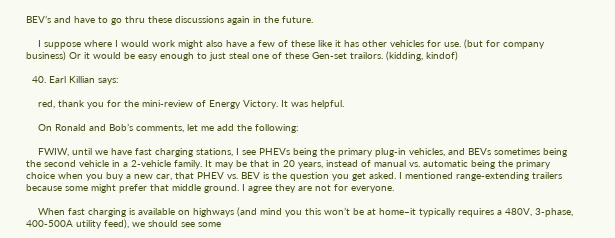BEV’s and have to go thru these discussions again in the future.

    I suppose where I would work might also have a few of these like it has other vehicles for use. (but for company business) Or it would be easy enough to just steal one of these Gen-set trailors. (kidding, kindof)

  40. Earl Killian says:

    red, thank you for the mini-review of Energy Victory. It was helpful.

    On Ronald and Bob’s comments, let me add the following:

    FWIW, until we have fast charging stations, I see PHEVs being the primary plug-in vehicles, and BEVs sometimes being the second vehicle in a 2-vehicle family. It may be that in 20 years, instead of manual vs. automatic being the primary choice when you buy a new car, that PHEV vs. BEV is the question you get asked. I mentioned range-extending trailers because some might prefer that middle ground. I agree they are not for everyone.

    When fast charging is available on highways (and mind you this won’t be at home–it typically requires a 480V, 3-phase, 400-500A utility feed), we should see some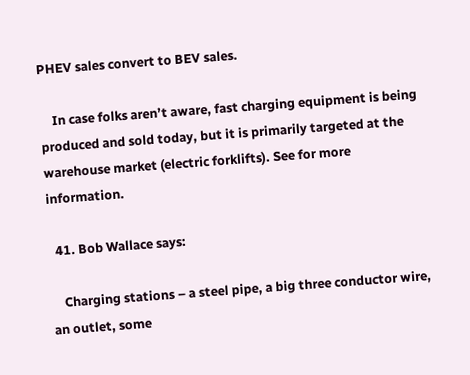PHEV sales convert to BEV sales.

    In case folks aren’t aware, fast charging equipment is being produced and sold today, but it is primarily targeted at the warehouse market (electric forklifts). See for more information.

  41. Bob Wallace says:

    Charging stations – a steel pipe, a big three conductor wire, an outlet, some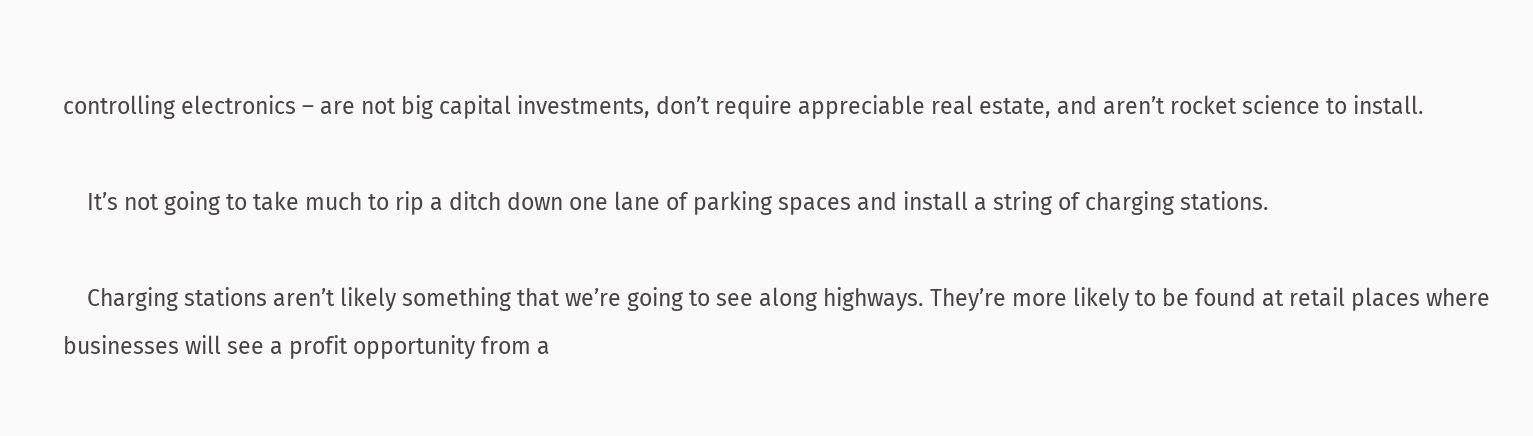controlling electronics – are not big capital investments, don’t require appreciable real estate, and aren’t rocket science to install.

    It’s not going to take much to rip a ditch down one lane of parking spaces and install a string of charging stations.

    Charging stations aren’t likely something that we’re going to see along highways. They’re more likely to be found at retail places where businesses will see a profit opportunity from a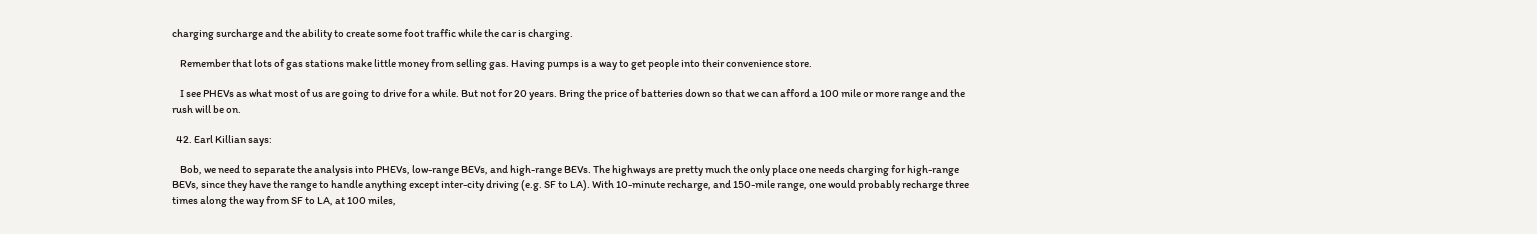charging surcharge and the ability to create some foot traffic while the car is charging.

    Remember that lots of gas stations make little money from selling gas. Having pumps is a way to get people into their convenience store.

    I see PHEVs as what most of us are going to drive for a while. But not for 20 years. Bring the price of batteries down so that we can afford a 100 mile or more range and the rush will be on.

  42. Earl Killian says:

    Bob, we need to separate the analysis into PHEVs, low-range BEVs, and high-range BEVs. The highways are pretty much the only place one needs charging for high-range BEVs, since they have the range to handle anything except inter-city driving (e.g. SF to LA). With 10-minute recharge, and 150-mile range, one would probably recharge three times along the way from SF to LA, at 100 miles,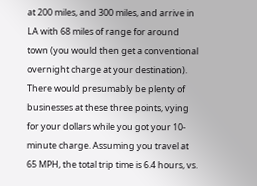at 200 miles, and 300 miles, and arrive in LA with 68 miles of range for around town (you would then get a conventional overnight charge at your destination). There would presumably be plenty of businesses at these three points, vying for your dollars while you got your 10-minute charge. Assuming you travel at 65 MPH, the total trip time is 6.4 hours, vs.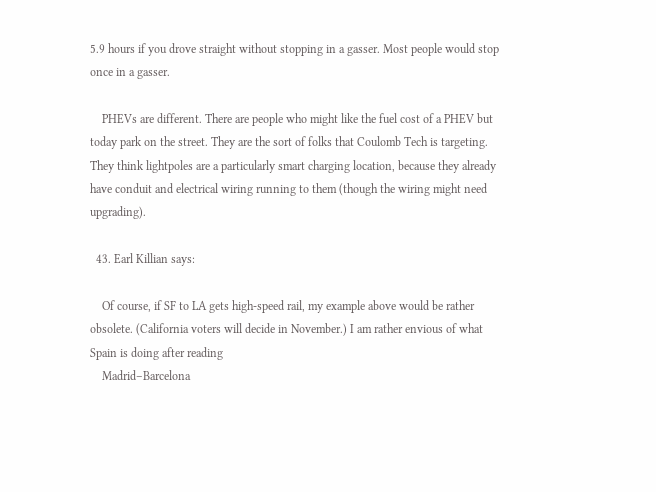5.9 hours if you drove straight without stopping in a gasser. Most people would stop once in a gasser.

    PHEVs are different. There are people who might like the fuel cost of a PHEV but today park on the street. They are the sort of folks that Coulomb Tech is targeting. They think lightpoles are a particularly smart charging location, because they already have conduit and electrical wiring running to them (though the wiring might need upgrading).

  43. Earl Killian says:

    Of course, if SF to LA gets high-speed rail, my example above would be rather obsolete. (California voters will decide in November.) I am rather envious of what Spain is doing after reading
    Madrid–Barcelona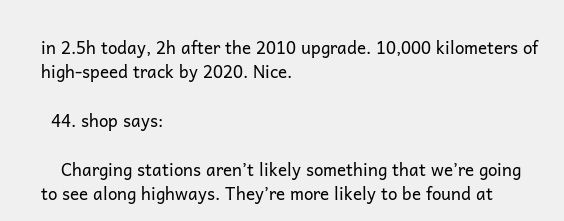in 2.5h today, 2h after the 2010 upgrade. 10,000 kilometers of high-speed track by 2020. Nice.

  44. shop says:

    Charging stations aren’t likely something that we’re going to see along highways. They’re more likely to be found at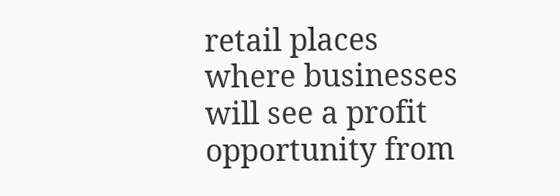retail places where businesses will see a profit opportunity from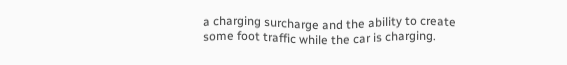a charging surcharge and the ability to create some foot traffic while the car is charging.